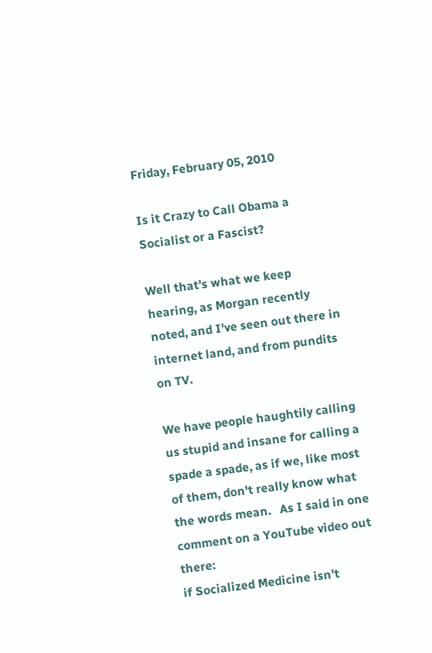Friday, February 05, 2010

Is it Crazy to Call Obama a Socialist or a Fascist?

Well that's what we keep hearing, as Morgan recently noted, and I've seen out there in internet land, and from pundits on TV.

We have people haughtily calling us stupid and insane for calling a spade a spade, as if we, like most of them, don't really know what the words mean.   As I said in one comment on a YouTube video out there:
if Socialized Medicine isn’t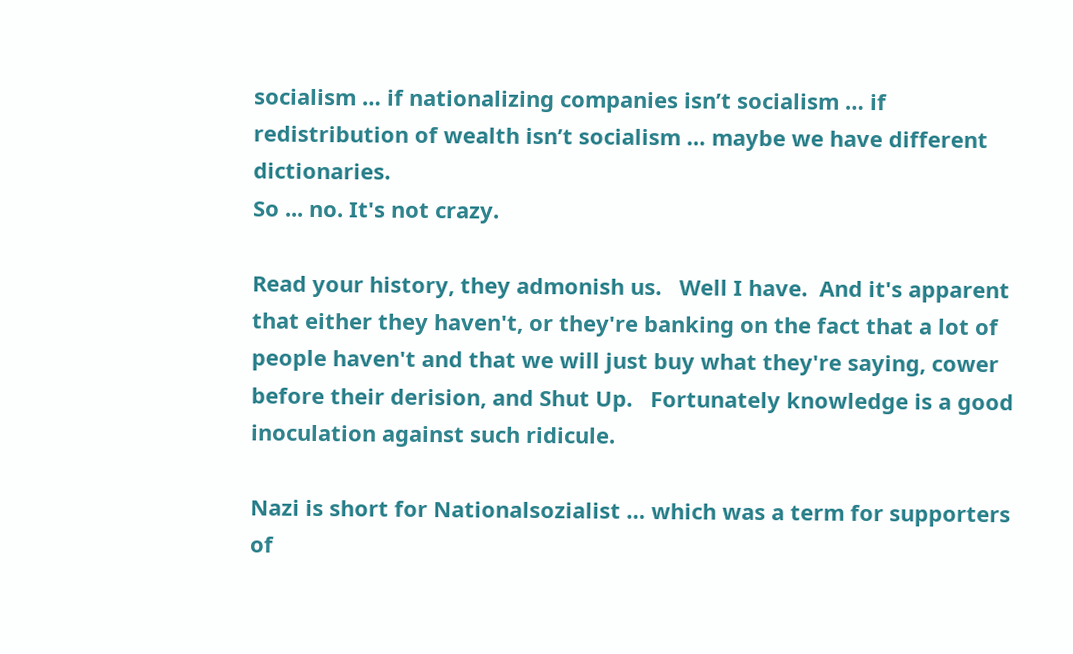socialism … if nationalizing companies isn’t socialism … if redistribution of wealth isn’t socialism … maybe we have different dictionaries.
So ... no. It's not crazy.

Read your history, they admonish us.   Well I have.  And it's apparent that either they haven't, or they're banking on the fact that a lot of people haven't and that we will just buy what they're saying, cower before their derision, and Shut Up.   Fortunately knowledge is a good inoculation against such ridicule.

Nazi is short for Nationalsozialist … which was a term for supporters of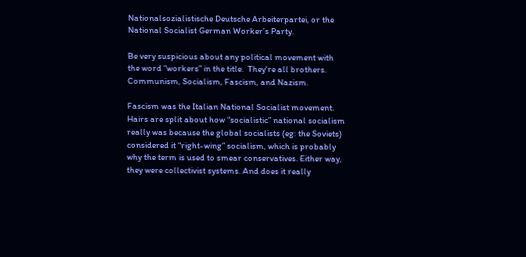Nationalsozialistische Deutsche Arbeiterpartei, or the National Socialist German Worker’s Party.

Be very suspicious about any political movement with the word “workers” in the title.  They're all brothers.  Communism, Socialism, Fascism, and Nazism.

Fascism was the Italian National Socialist movement. Hairs are split about how “socialistic” national socialism really was because the global socialists (eg: the Soviets) considered it “right-wing” socialism, which is probably why the term is used to smear conservatives. Either way, they were collectivist systems. And does it really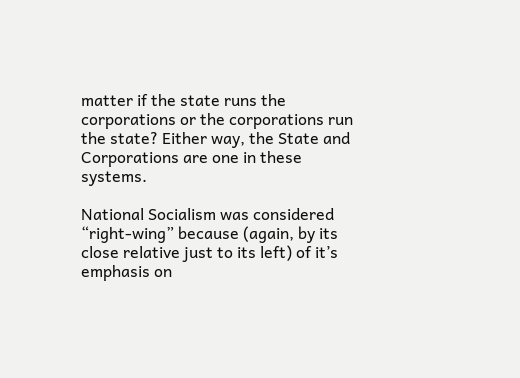matter if the state runs the corporations or the corporations run the state? Either way, the State and Corporations are one in these systems.

National Socialism was considered “right-wing” because (again, by its close relative just to its left) of it’s emphasis on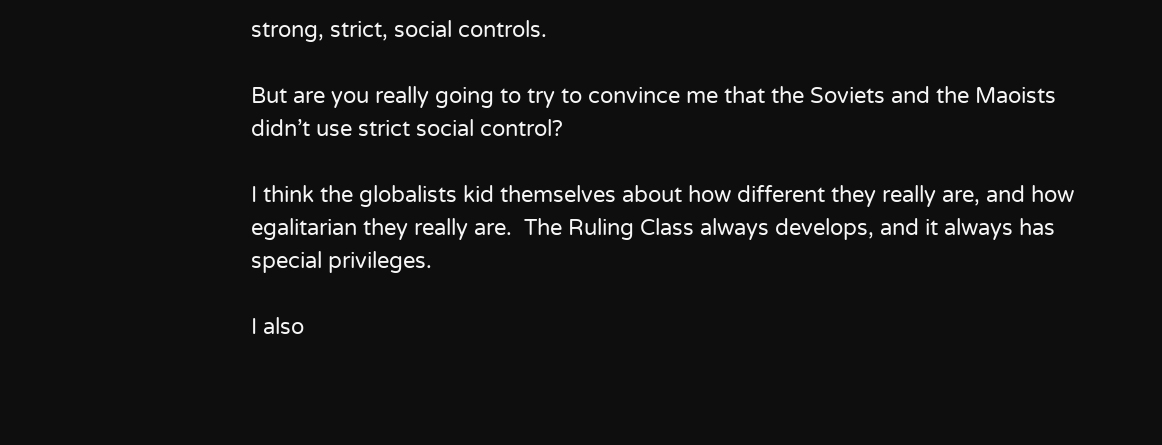strong, strict, social controls.

But are you really going to try to convince me that the Soviets and the Maoists didn’t use strict social control?

I think the globalists kid themselves about how different they really are, and how egalitarian they really are.  The Ruling Class always develops, and it always has special privileges.

I also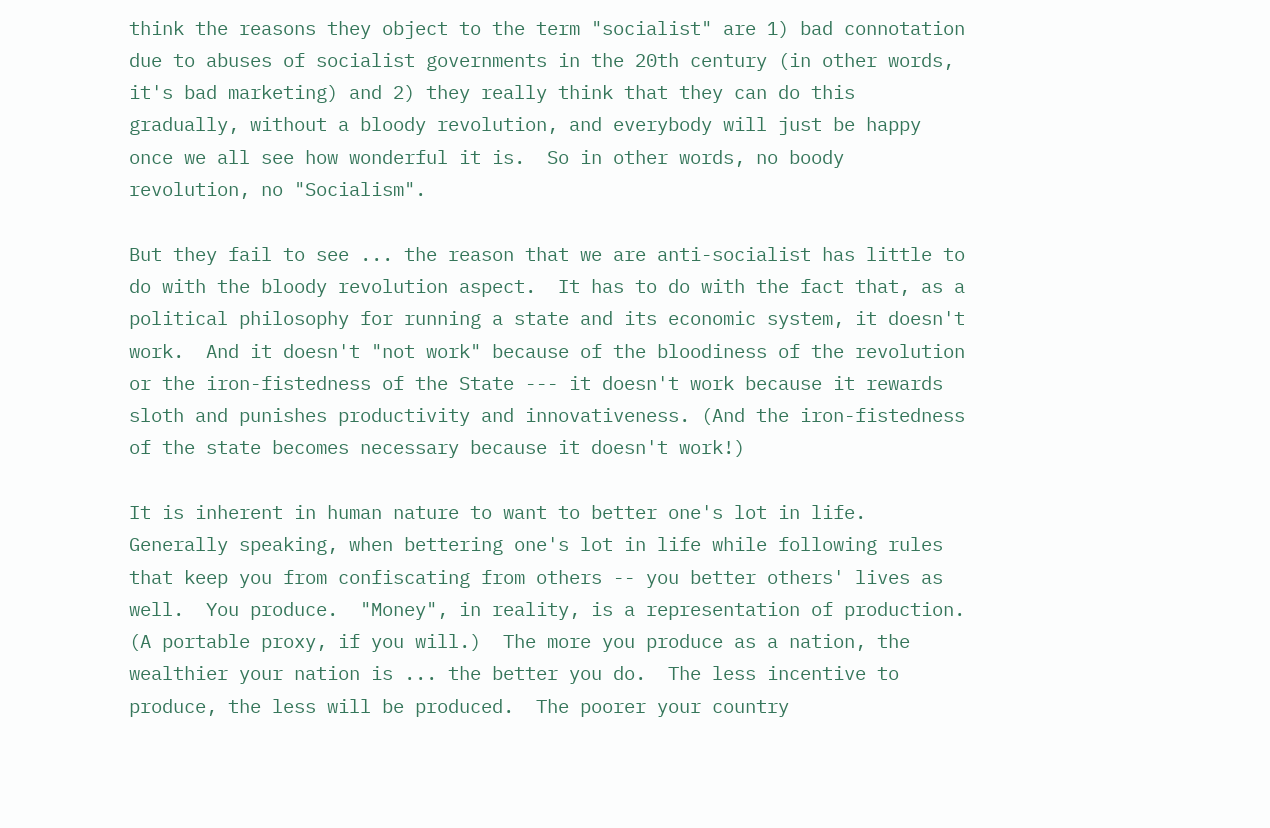think the reasons they object to the term "socialist" are 1) bad connotation due to abuses of socialist governments in the 20th century (in other words, it's bad marketing) and 2) they really think that they can do this gradually, without a bloody revolution, and everybody will just be happy once we all see how wonderful it is.  So in other words, no boody revolution, no "Socialism".

But they fail to see ... the reason that we are anti-socialist has little to do with the bloody revolution aspect.  It has to do with the fact that, as a political philosophy for running a state and its economic system, it doesn't work.  And it doesn't "not work" because of the bloodiness of the revolution or the iron-fistedness of the State --- it doesn't work because it rewards sloth and punishes productivity and innovativeness. (And the iron-fistedness of the state becomes necessary because it doesn't work!)

It is inherent in human nature to want to better one's lot in life.  Generally speaking, when bettering one's lot in life while following rules that keep you from confiscating from others -- you better others' lives as well.  You produce.  "Money", in reality, is a representation of production. (A portable proxy, if you will.)  The more you produce as a nation, the wealthier your nation is ... the better you do.  The less incentive to produce, the less will be produced.  The poorer your country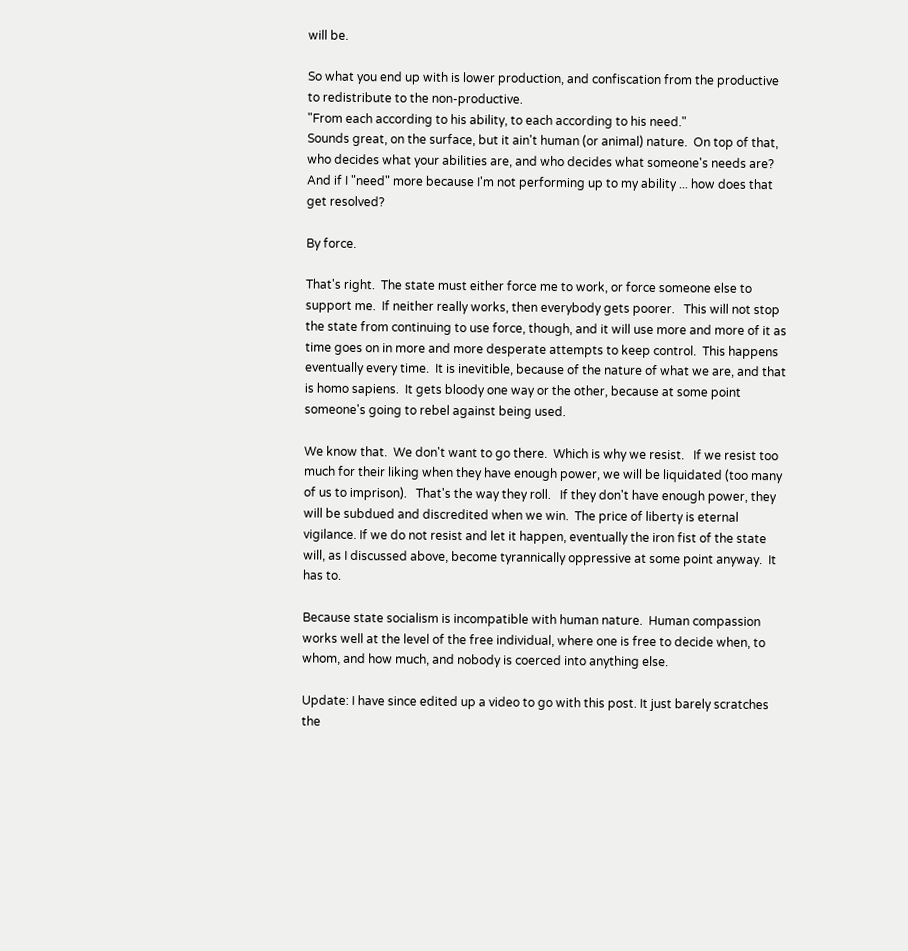will be.

So what you end up with is lower production, and confiscation from the productive to redistribute to the non-productive.
"From each according to his ability, to each according to his need."
Sounds great, on the surface, but it ain't human (or animal) nature.  On top of that, who decides what your abilities are, and who decides what someone's needs are?   And if I "need" more because I'm not performing up to my ability ... how does that get resolved?

By force.

That's right.  The state must either force me to work, or force someone else to support me.  If neither really works, then everybody gets poorer.   This will not stop the state from continuing to use force, though, and it will use more and more of it as time goes on in more and more desperate attempts to keep control.  This happens eventually every time.  It is inevitible, because of the nature of what we are, and that is homo sapiens.  It gets bloody one way or the other, because at some point someone's going to rebel against being used.

We know that.  We don't want to go there.  Which is why we resist.   If we resist too much for their liking when they have enough power, we will be liquidated (too many of us to imprison).   That's the way they roll.   If they don't have enough power, they will be subdued and discredited when we win.  The price of liberty is eternal vigilance. If we do not resist and let it happen, eventually the iron fist of the state will, as I discussed above, become tyrannically oppressive at some point anyway.  It has to.

Because state socialism is incompatible with human nature.  Human compassion works well at the level of the free individual, where one is free to decide when, to whom, and how much, and nobody is coerced into anything else.

Update: I have since edited up a video to go with this post. It just barely scratches the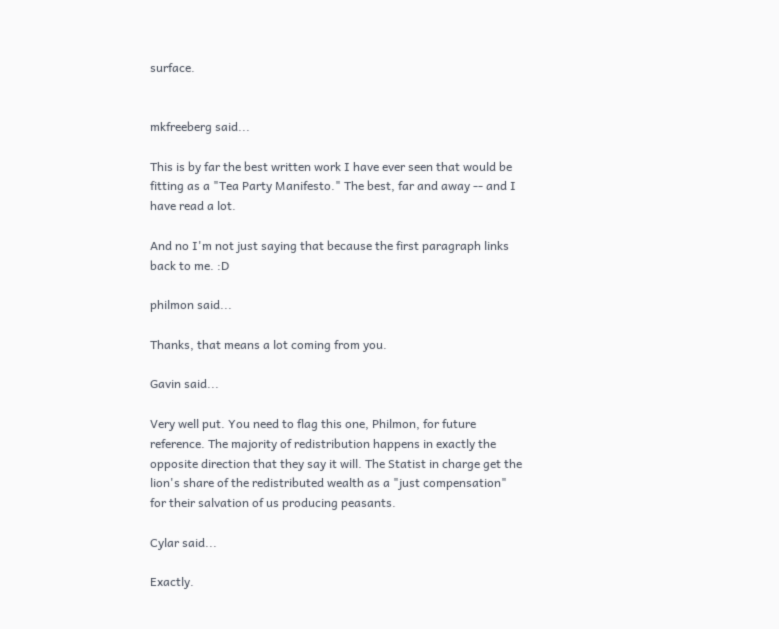surface.


mkfreeberg said...

This is by far the best written work I have ever seen that would be fitting as a "Tea Party Manifesto." The best, far and away -- and I have read a lot.

And no I'm not just saying that because the first paragraph links back to me. :D

philmon said...

Thanks, that means a lot coming from you.

Gavin said...

Very well put. You need to flag this one, Philmon, for future reference. The majority of redistribution happens in exactly the opposite direction that they say it will. The Statist in charge get the lion's share of the redistributed wealth as a "just compensation" for their salvation of us producing peasants.

Cylar said...

Exactly.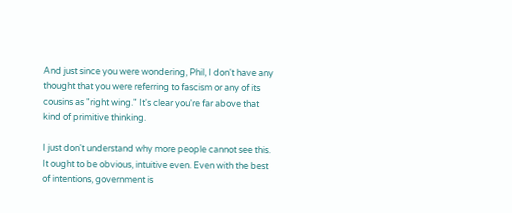And just since you were wondering, Phil, I don't have any thought that you were referring to fascism or any of its cousins as "right wing." It's clear you're far above that kind of primitive thinking.

I just don't understand why more people cannot see this. It ought to be obvious, intuitive even. Even with the best of intentions, government is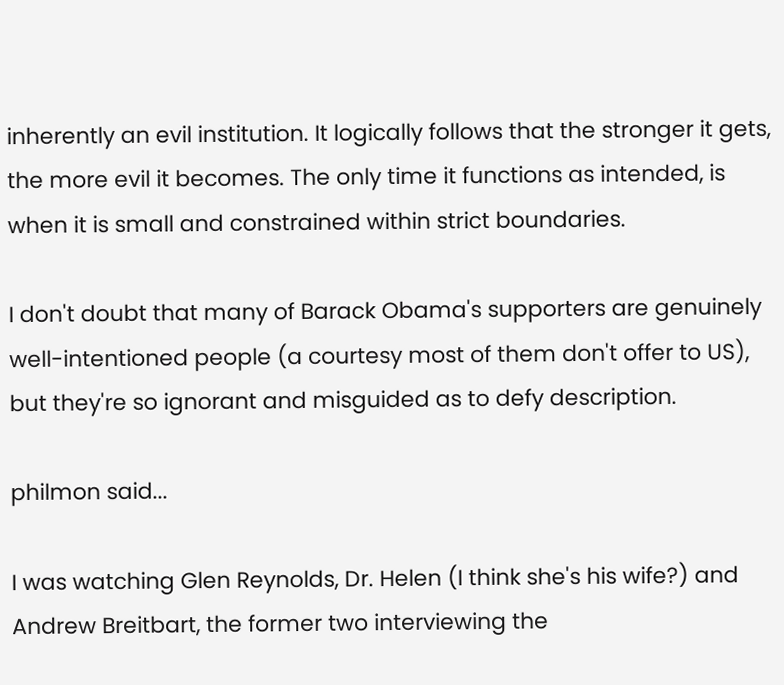inherently an evil institution. It logically follows that the stronger it gets, the more evil it becomes. The only time it functions as intended, is when it is small and constrained within strict boundaries.

I don't doubt that many of Barack Obama's supporters are genuinely well-intentioned people (a courtesy most of them don't offer to US), but they're so ignorant and misguided as to defy description.

philmon said...

I was watching Glen Reynolds, Dr. Helen (I think she's his wife?) and Andrew Breitbart, the former two interviewing the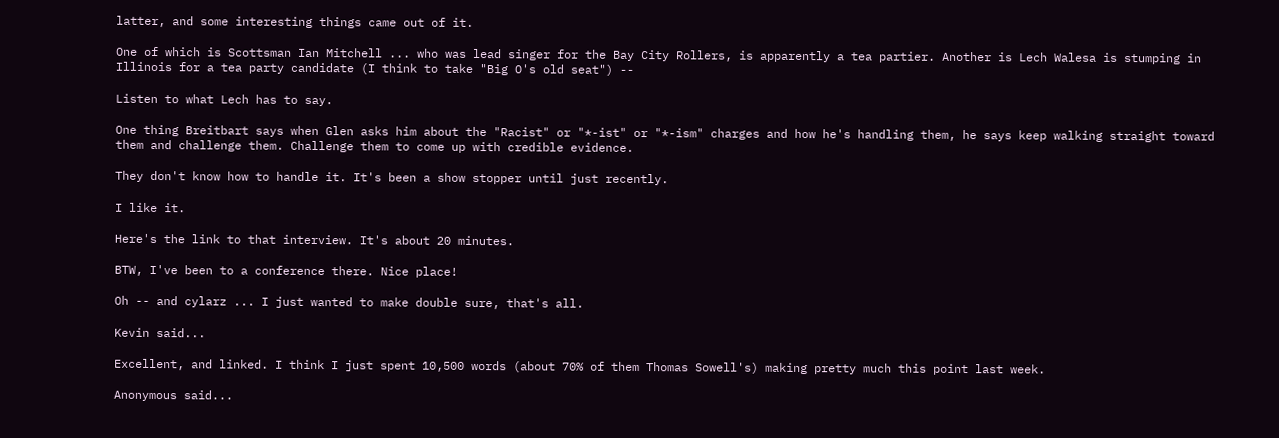latter, and some interesting things came out of it.

One of which is Scottsman Ian Mitchell ... who was lead singer for the Bay City Rollers, is apparently a tea partier. Another is Lech Walesa is stumping in Illinois for a tea party candidate (I think to take "Big O's old seat") --

Listen to what Lech has to say.

One thing Breitbart says when Glen asks him about the "Racist" or "*-ist" or "*-ism" charges and how he's handling them, he says keep walking straight toward them and challenge them. Challenge them to come up with credible evidence.

They don't know how to handle it. It's been a show stopper until just recently.

I like it.

Here's the link to that interview. It's about 20 minutes.

BTW, I've been to a conference there. Nice place!

Oh -- and cylarz ... I just wanted to make double sure, that's all.

Kevin said...

Excellent, and linked. I think I just spent 10,500 words (about 70% of them Thomas Sowell's) making pretty much this point last week.

Anonymous said...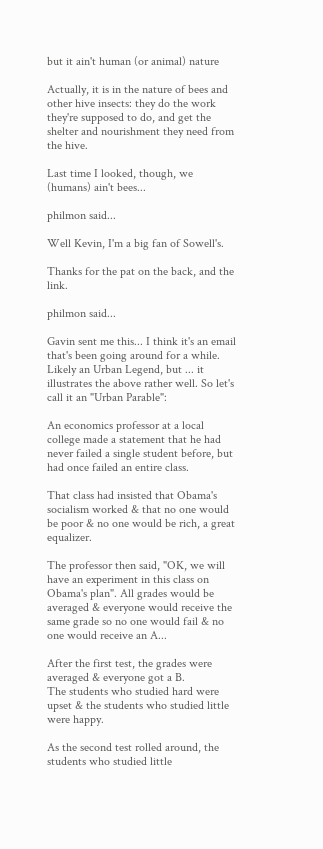but it ain't human (or animal) nature

Actually, it is in the nature of bees and other hive insects: they do the work they're supposed to do, and get the shelter and nourishment they need from the hive.

Last time I looked, though, we (humans) ain't bees...

philmon said...

Well Kevin, I'm a big fan of Sowell's.

Thanks for the pat on the back, and the link.

philmon said...

Gavin sent me this... I think it's an email that's been going around for a while. Likely an Urban Legend, but ... it illustrates the above rather well. So let's call it an "Urban Parable":

An economics professor at a local college made a statement that he had never failed a single student before, but had once failed an entire class.

That class had insisted that Obama's socialism worked & that no one would be poor & no one would be rich, a great equalizer.

The professor then said, "OK, we will have an experiment in this class on Obama's plan". All grades would be averaged & everyone would receive the same grade so no one would fail & no one would receive an A...

After the first test, the grades were averaged & everyone got a B.
The students who studied hard were upset & the students who studied little were happy.

As the second test rolled around, the students who studied little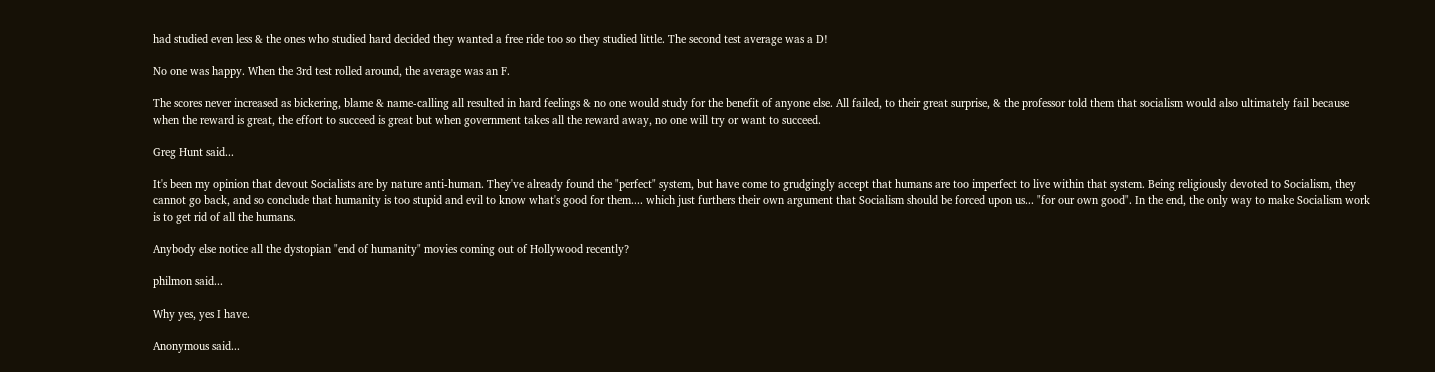had studied even less & the ones who studied hard decided they wanted a free ride too so they studied little. The second test average was a D!

No one was happy. When the 3rd test rolled around, the average was an F.

The scores never increased as bickering, blame & name-calling all resulted in hard feelings & no one would study for the benefit of anyone else. All failed, to their great surprise, & the professor told them that socialism would also ultimately fail because when the reward is great, the effort to succeed is great but when government takes all the reward away, no one will try or want to succeed.

Greg Hunt said...

It's been my opinion that devout Socialists are by nature anti-human. They've already found the "perfect" system, but have come to grudgingly accept that humans are too imperfect to live within that system. Being religiously devoted to Socialism, they cannot go back, and so conclude that humanity is too stupid and evil to know what's good for them.... which just furthers their own argument that Socialism should be forced upon us... "for our own good". In the end, the only way to make Socialism work is to get rid of all the humans.

Anybody else notice all the dystopian "end of humanity" movies coming out of Hollywood recently?

philmon said...

Why yes, yes I have.

Anonymous said...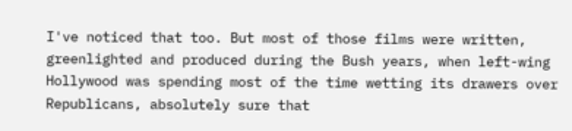I've noticed that too. But most of those films were written, greenlighted and produced during the Bush years, when left-wing Hollywood was spending most of the time wetting its drawers over Republicans, absolutely sure that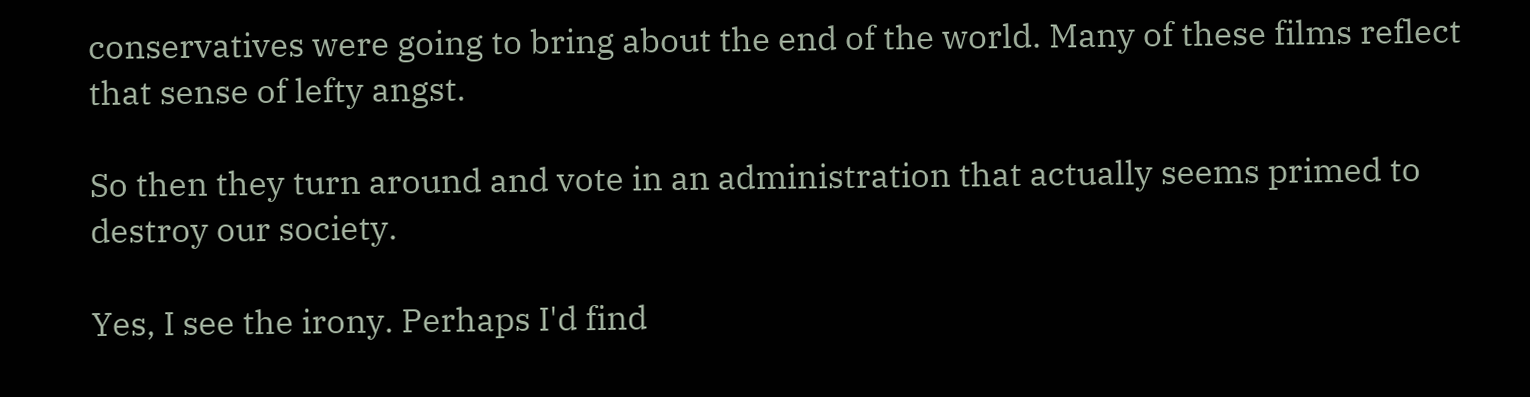conservatives were going to bring about the end of the world. Many of these films reflect that sense of lefty angst.

So then they turn around and vote in an administration that actually seems primed to destroy our society.

Yes, I see the irony. Perhaps I'd find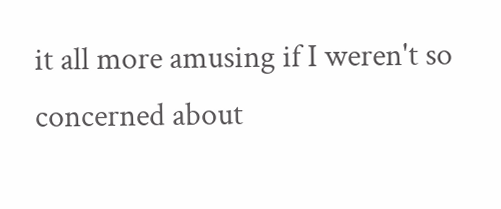it all more amusing if I weren't so concerned about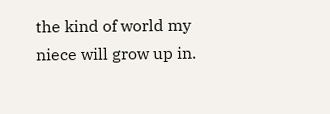the kind of world my niece will grow up in.